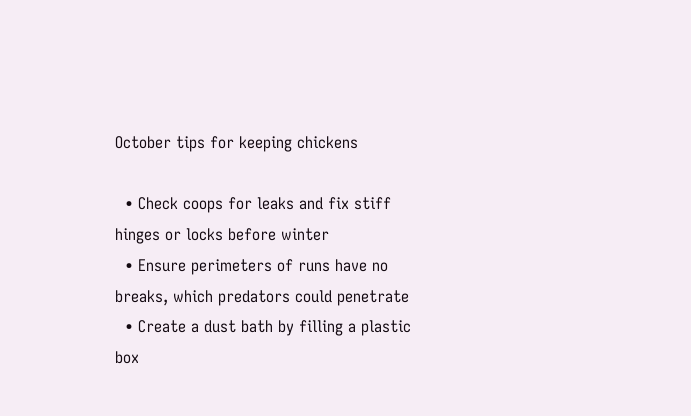October tips for keeping chickens

  • Check coops for leaks and fix stiff hinges or locks before winter
  • Ensure perimeters of runs have no breaks, which predators could penetrate
  • Create a dust bath by filling a plastic box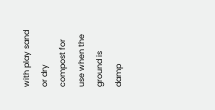with play sand or dry compost for use when the ground is damp